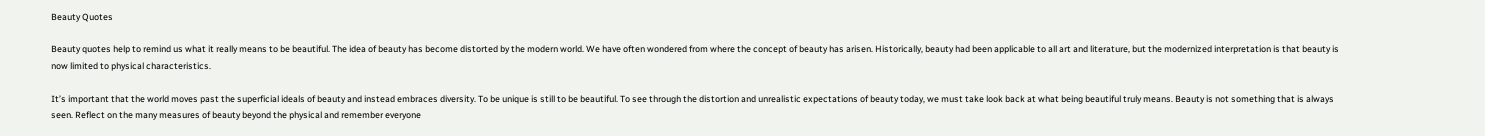Beauty Quotes

Beauty quotes help to remind us what it really means to be beautiful. The idea of beauty has become distorted by the modern world. We have often wondered from where the concept of beauty has arisen. Historically, beauty had been applicable to all art and literature, but the modernized interpretation is that beauty is now limited to physical characteristics.

It’s important that the world moves past the superficial ideals of beauty and instead embraces diversity. To be unique is still to be beautiful. To see through the distortion and unrealistic expectations of beauty today, we must take look back at what being beautiful truly means. Beauty is not something that is always seen. Reflect on the many measures of beauty beyond the physical and remember everyone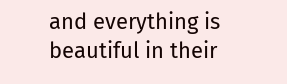and everything is beautiful in their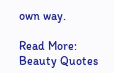own way.

Read More: Beauty Quotes